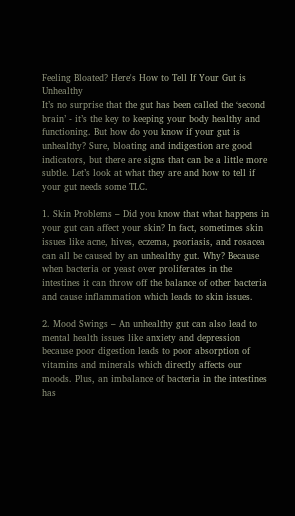Feeling Bloated? Here's How to Tell If Your Gut is Unhealthy
It’s no surprise that the gut has been called the ‘second brain’ - it’s the key to keeping your body healthy and functioning. But how do you know if your gut is unhealthy? Sure, bloating and indigestion are good indicators, but there are signs that can be a little more subtle. Let’s look at what they are and how to tell if your gut needs some TLC.

1. Skin Problems – Did you know that what happens in your gut can affect your skin? In fact, sometimes skin issues like acne, hives, eczema, psoriasis, and rosacea can all be caused by an unhealthy gut. Why? Because when bacteria or yeast over proliferates in the intestines it can throw off the balance of other bacteria and cause inflammation which leads to skin issues.

2. Mood Swings – An unhealthy gut can also lead to mental health issues like anxiety and depression because poor digestion leads to poor absorption of vitamins and minerals which directly affects our moods. Plus, an imbalance of bacteria in the intestines has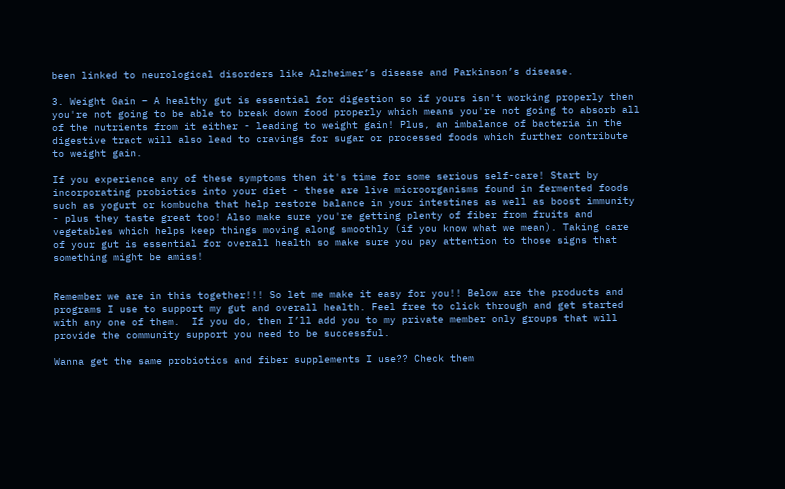been linked to neurological disorders like Alzheimer’s disease and Parkinson’s disease.

3. Weight Gain – A healthy gut is essential for digestion so if yours isn't working properly then you're not going to be able to break down food properly which means you're not going to absorb all of the nutrients from it either - leading to weight gain! Plus, an imbalance of bacteria in the digestive tract will also lead to cravings for sugar or processed foods which further contribute to weight gain.

If you experience any of these symptoms then it's time for some serious self-care! Start by incorporating probiotics into your diet - these are live microorganisms found in fermented foods such as yogurt or kombucha that help restore balance in your intestines as well as boost immunity - plus they taste great too! Also make sure you're getting plenty of fiber from fruits and vegetables which helps keep things moving along smoothly (if you know what we mean). Taking care of your gut is essential for overall health so make sure you pay attention to those signs that something might be amiss!


Remember we are in this together!!! So let me make it easy for you!! Below are the products and programs I use to support my gut and overall health. Feel free to click through and get started with any one of them.  If you do, then I’ll add you to my private member only groups that will provide the community support you need to be successful.

Wanna get the same probiotics and fiber supplements I use?? Check them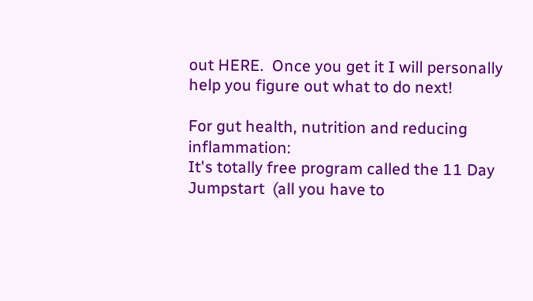out HERE.  Once you get it I will personally help you figure out what to do next!

For gut health, nutrition and reducing inflammation:
It's totally free program called the 11 Day Jumpstart  (all you have to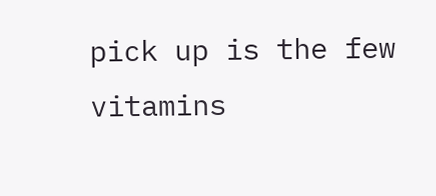pick up is the few vitamins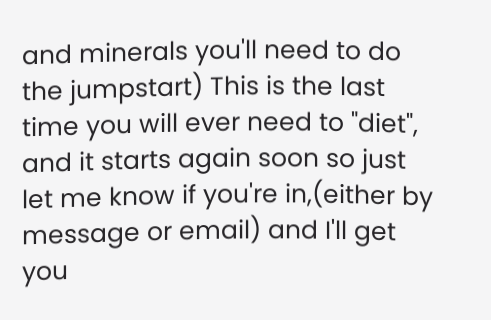and minerals you'll need to do the jumpstart) This is the last time you will ever need to "diet", and it starts again soon so just let me know if you're in,(either by message or email) and I'll get you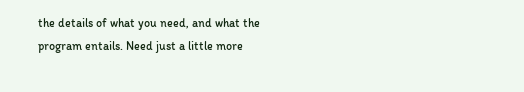the details of what you need, and what the program entails. Need just a little more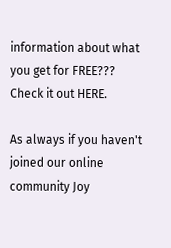information about what you get for FREE??? Check it out HERE.

As always if you haven't joined our online community Joy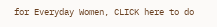for Everyday Women, CLICK here to do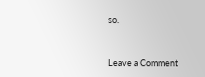so.


Leave a Comment